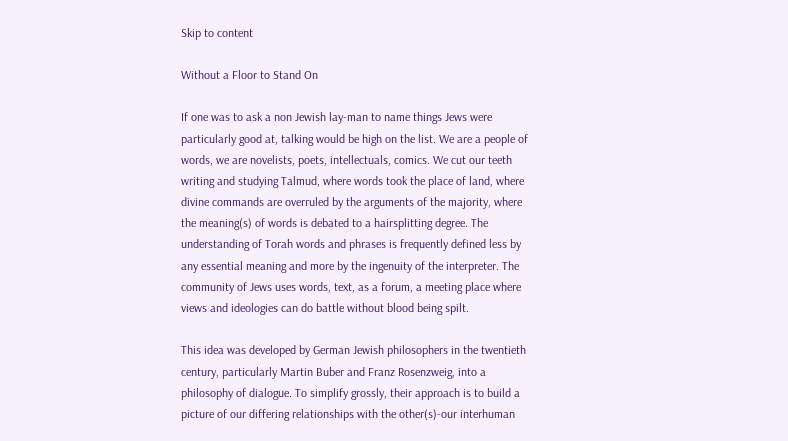Skip to content

Without a Floor to Stand On

If one was to ask a non Jewish lay-man to name things Jews were particularly good at, talking would be high on the list. We are a people of words, we are novelists, poets, intellectuals, comics. We cut our teeth writing and studying Talmud, where words took the place of land, where divine commands are overruled by the arguments of the majority, where the meaning(s) of words is debated to a hairsplitting degree. The understanding of Torah words and phrases is frequently defined less by any essential meaning and more by the ingenuity of the interpreter. The community of Jews uses words, text, as a forum, a meeting place where views and ideologies can do battle without blood being spilt.

This idea was developed by German Jewish philosophers in the twentieth century, particularly Martin Buber and Franz Rosenzweig, into a philosophy of dialogue. To simplify grossly, their approach is to build a picture of our differing relationships with the other(s)-our interhuman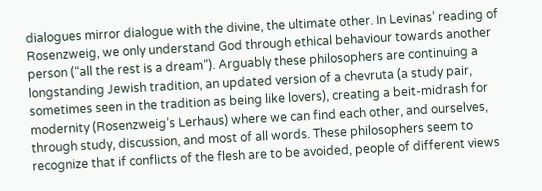dialogues mirror dialogue with the divine, the ultimate other. In Levinas’ reading of Rosenzweig, we only understand God through ethical behaviour towards another person (“all the rest is a dream”). Arguably these philosophers are continuing a longstanding Jewish tradition, an updated version of a chevruta (a study pair, sometimes seen in the tradition as being like lovers), creating a beit-midrash for modernity (Rosenzweig’s Lerhaus) where we can find each other, and ourselves, through study, discussion, and most of all words. These philosophers seem to recognize that if conflicts of the flesh are to be avoided, people of different views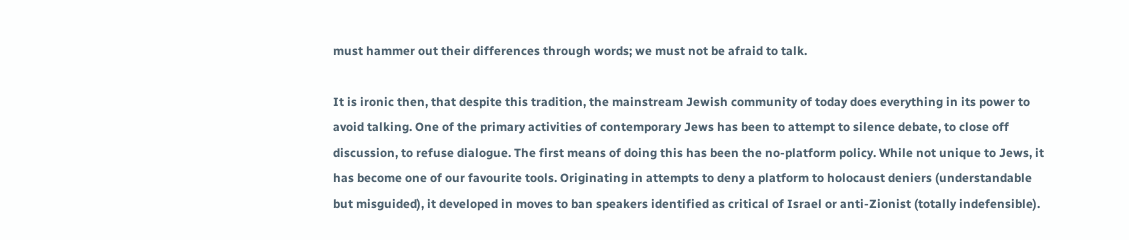must hammer out their differences through words; we must not be afraid to talk.

It is ironic then, that despite this tradition, the mainstream Jewish community of today does everything in its power to avoid talking. One of the primary activities of contemporary Jews has been to attempt to silence debate, to close off discussion, to refuse dialogue. The first means of doing this has been the no-platform policy. While not unique to Jews, it has become one of our favourite tools. Originating in attempts to deny a platform to holocaust deniers (understandable but misguided), it developed in moves to ban speakers identified as critical of Israel or anti-Zionist (totally indefensible).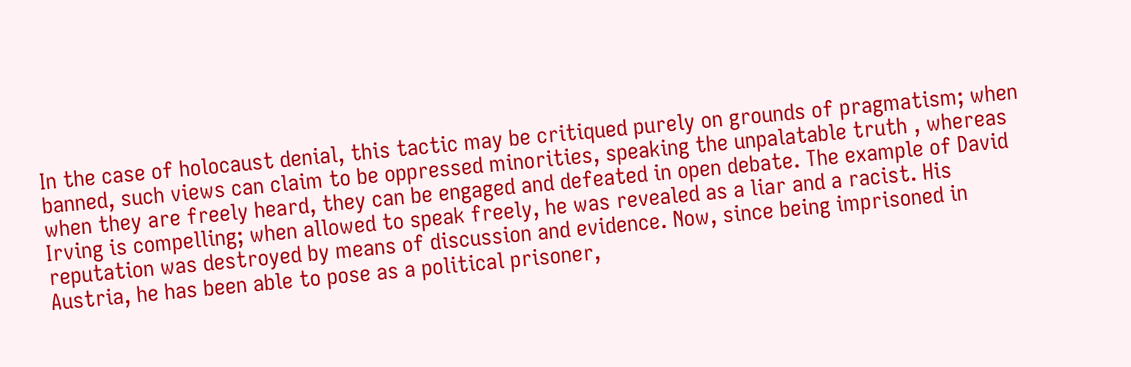In the case of holocaust denial, this tactic may be critiqued purely on grounds of pragmatism; when banned, such views can claim to be oppressed minorities, speaking the unpalatable truth , whereas when they are freely heard, they can be engaged and defeated in open debate. The example of David Irving is compelling; when allowed to speak freely, he was revealed as a liar and a racist. His reputation was destroyed by means of discussion and evidence. Now, since being imprisoned in Austria, he has been able to pose as a political prisoner,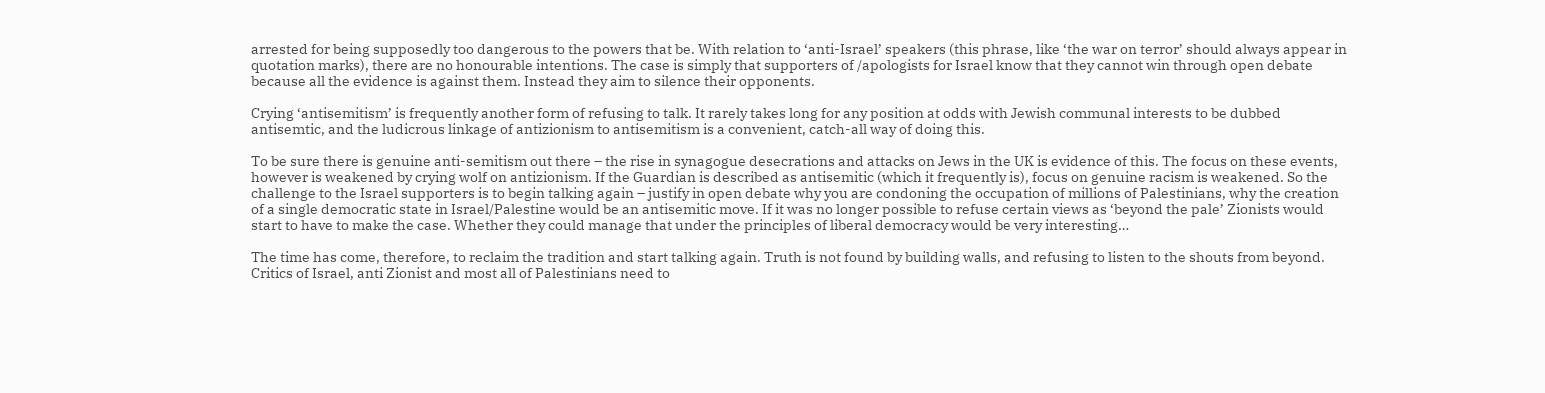arrested for being supposedly too dangerous to the powers that be. With relation to ‘anti-Israel’ speakers (this phrase, like ‘the war on terror’ should always appear in quotation marks), there are no honourable intentions. The case is simply that supporters of /apologists for Israel know that they cannot win through open debate because all the evidence is against them. Instead they aim to silence their opponents.

Crying ‘antisemitism’ is frequently another form of refusing to talk. It rarely takes long for any position at odds with Jewish communal interests to be dubbed antisemtic, and the ludicrous linkage of antizionism to antisemitism is a convenient, catch-all way of doing this.

To be sure there is genuine anti-semitism out there – the rise in synagogue desecrations and attacks on Jews in the UK is evidence of this. The focus on these events, however is weakened by crying wolf on antizionism. If the Guardian is described as antisemitic (which it frequently is), focus on genuine racism is weakened. So the challenge to the Israel supporters is to begin talking again – justify in open debate why you are condoning the occupation of millions of Palestinians, why the creation of a single democratic state in Israel/Palestine would be an antisemitic move. If it was no longer possible to refuse certain views as ‘beyond the pale’ Zionists would start to have to make the case. Whether they could manage that under the principles of liberal democracy would be very interesting…

The time has come, therefore, to reclaim the tradition and start talking again. Truth is not found by building walls, and refusing to listen to the shouts from beyond. Critics of Israel, anti Zionist and most all of Palestinians need to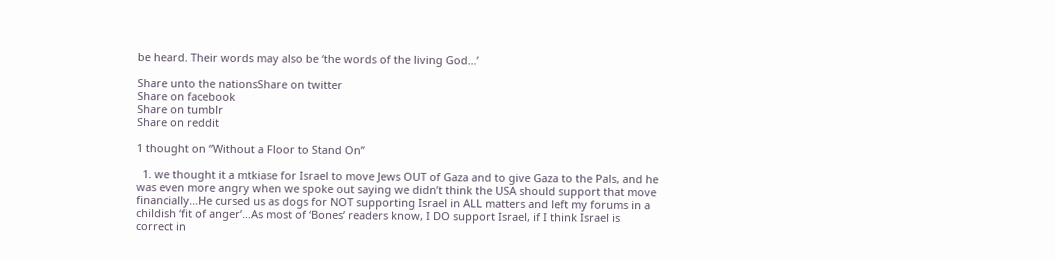be heard. Their words may also be ‘the words of the living God…’

Share unto the nationsShare on twitter
Share on facebook
Share on tumblr
Share on reddit

1 thought on “Without a Floor to Stand On”

  1. we thought it a mtkiase for Israel to move Jews OUT of Gaza and to give Gaza to the Pals, and he was even more angry when we spoke out saying we didn’t think the USA should support that move financially…He cursed us as dogs for NOT supporting Israel in ALL matters and left my forums in a childish ‘fit of anger’…As most of ‘Bones’ readers know, I DO support Israel, if I think Israel is correct in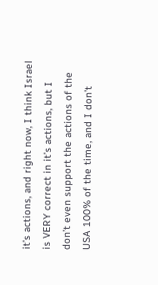it’s actions, and right now, I think Israel is VERY correct in it’s actions, but I don’t even support the actions of the USA 100% of the time, and I don’t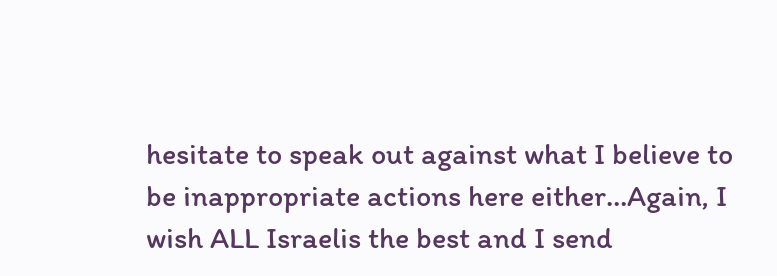hesitate to speak out against what I believe to be inappropriate actions here either…Again, I wish ALL Israelis the best and I send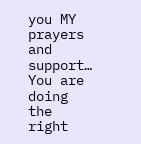you MY prayers and support… You are doing the right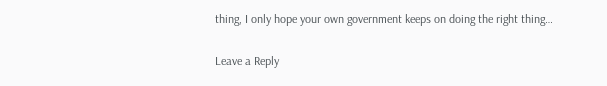thing, I only hope your own government keeps on doing the right thing…

Leave a Reply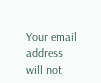Your email address will not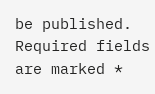be published. Required fields are marked *